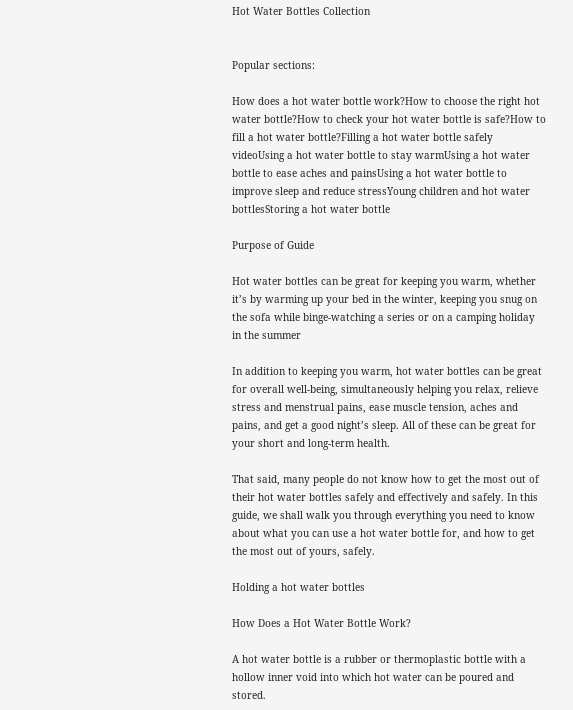Hot Water Bottles Collection


Popular sections:

How does a hot water bottle work?How to choose the right hot water bottle?How to check your hot water bottle is safe?How to fill a hot water bottle?Filling a hot water bottle safely videoUsing a hot water bottle to stay warmUsing a hot water bottle to ease aches and painsUsing a hot water bottle to improve sleep and reduce stressYoung children and hot water bottlesStoring a hot water bottle

Purpose of Guide

Hot water bottles can be great for keeping you warm, whether it’s by warming up your bed in the winter, keeping you snug on the sofa while binge-watching a series or on a camping holiday in the summer

In addition to keeping you warm, hot water bottles can be great for overall well-being, simultaneously helping you relax, relieve stress and menstrual pains, ease muscle tension, aches and pains, and get a good night’s sleep. All of these can be great for your short and long-term health.

That said, many people do not know how to get the most out of their hot water bottles safely and effectively and safely. In this guide, we shall walk you through everything you need to know about what you can use a hot water bottle for, and how to get the most out of yours, safely.

Holding a hot water bottles

How Does a Hot Water Bottle Work?

A hot water bottle is a rubber or thermoplastic bottle with a hollow inner void into which hot water can be poured and stored.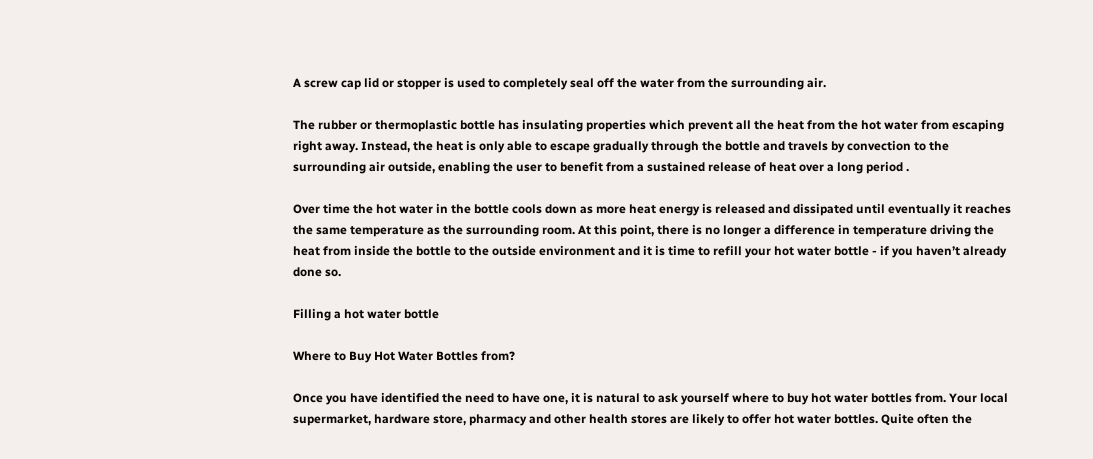A screw cap lid or stopper is used to completely seal off the water from the surrounding air.

The rubber or thermoplastic bottle has insulating properties which prevent all the heat from the hot water from escaping right away. Instead, the heat is only able to escape gradually through the bottle and travels by convection to the surrounding air outside, enabling the user to benefit from a sustained release of heat over a long period .

Over time the hot water in the bottle cools down as more heat energy is released and dissipated until eventually it reaches the same temperature as the surrounding room. At this point, there is no longer a difference in temperature driving the heat from inside the bottle to the outside environment and it is time to refill your hot water bottle - if you haven’t already done so.

Filling a hot water bottle

Where to Buy Hot Water Bottles from?

Once you have identified the need to have one, it is natural to ask yourself where to buy hot water bottles from. Your local supermarket, hardware store, pharmacy and other health stores are likely to offer hot water bottles. Quite often the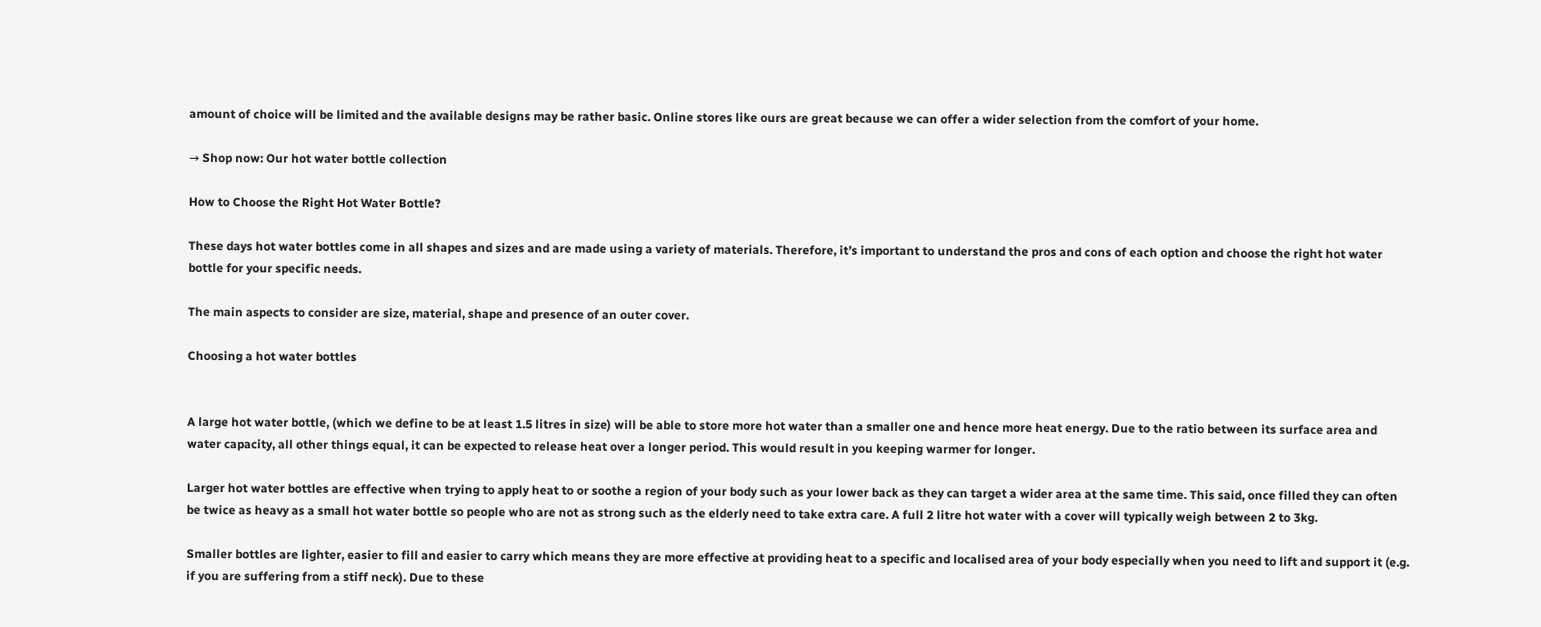amount of choice will be limited and the available designs may be rather basic. Online stores like ours are great because we can offer a wider selection from the comfort of your home.

→ Shop now: Our hot water bottle collection

How to Choose the Right Hot Water Bottle?

These days hot water bottles come in all shapes and sizes and are made using a variety of materials. Therefore, it’s important to understand the pros and cons of each option and choose the right hot water bottle for your specific needs.

The main aspects to consider are size, material, shape and presence of an outer cover.

Choosing a hot water bottles


A large hot water bottle, (which we define to be at least 1.5 litres in size) will be able to store more hot water than a smaller one and hence more heat energy. Due to the ratio between its surface area and water capacity, all other things equal, it can be expected to release heat over a longer period. This would result in you keeping warmer for longer.

Larger hot water bottles are effective when trying to apply heat to or soothe a region of your body such as your lower back as they can target a wider area at the same time. This said, once filled they can often be twice as heavy as a small hot water bottle so people who are not as strong such as the elderly need to take extra care. A full 2 litre hot water with a cover will typically weigh between 2 to 3kg.

Smaller bottles are lighter, easier to fill and easier to carry which means they are more effective at providing heat to a specific and localised area of your body especially when you need to lift and support it (e.g. if you are suffering from a stiff neck). Due to these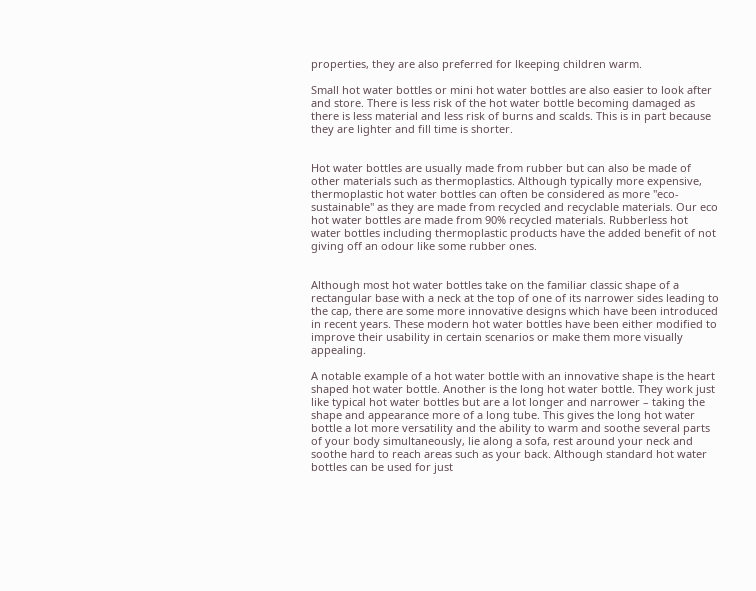properties, they are also preferred for lkeeping children warm.

Small hot water bottles or mini hot water bottles are also easier to look after and store. There is less risk of the hot water bottle becoming damaged as there is less material and less risk of burns and scalds. This is in part because they are lighter and fill time is shorter.


Hot water bottles are usually made from rubber but can also be made of other materials such as thermoplastics. Although typically more expensive, thermoplastic hot water bottles can often be considered as more "eco-sustainable" as they are made from recycled and recyclable materials. Our eco hot water bottles are made from 90% recycled materials. Rubberless hot water bottles including thermoplastic products have the added benefit of not giving off an odour like some rubber ones.


Although most hot water bottles take on the familiar classic shape of a rectangular base with a neck at the top of one of its narrower sides leading to the cap, there are some more innovative designs which have been introduced in recent years. These modern hot water bottles have been either modified to improve their usability in certain scenarios or make them more visually appealing.

A notable example of a hot water bottle with an innovative shape is the heart shaped hot water bottle. Another is the long hot water bottle. They work just like typical hot water bottles but are a lot longer and narrower – taking the shape and appearance more of a long tube. This gives the long hot water bottle a lot more versatility and the ability to warm and soothe several parts of your body simultaneously, lie along a sofa, rest around your neck and soothe hard to reach areas such as your back. Although standard hot water bottles can be used for just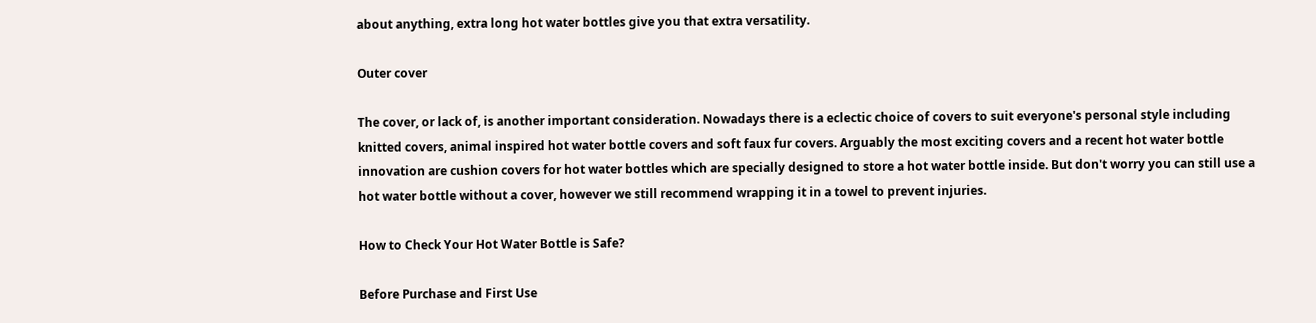about anything, extra long hot water bottles give you that extra versatility.

Outer cover

The cover, or lack of, is another important consideration. Nowadays there is a eclectic choice of covers to suit everyone's personal style including knitted covers, animal inspired hot water bottle covers and soft faux fur covers. Arguably the most exciting covers and a recent hot water bottle innovation are cushion covers for hot water bottles which are specially designed to store a hot water bottle inside. But don't worry you can still use a hot water bottle without a cover, however we still recommend wrapping it in a towel to prevent injuries.

How to Check Your Hot Water Bottle is Safe?

Before Purchase and First Use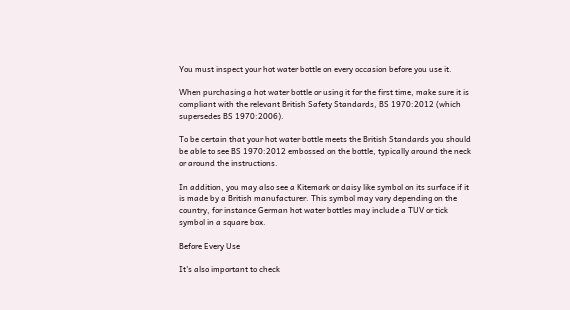You must inspect your hot water bottle on every occasion before you use it.

When purchasing a hot water bottle or using it for the first time, make sure it is compliant with the relevant British Safety Standards, BS 1970:2012 (which supersedes BS 1970:2006).

To be certain that your hot water bottle meets the British Standards you should be able to see BS 1970:2012 embossed on the bottle, typically around the neck or around the instructions.

In addition, you may also see a Kitemark or daisy like symbol on its surface if it is made by a British manufacturer. This symbol may vary depending on the country, for instance German hot water bottles may include a TUV or tick symbol in a square box.

Before Every Use

It's also important to check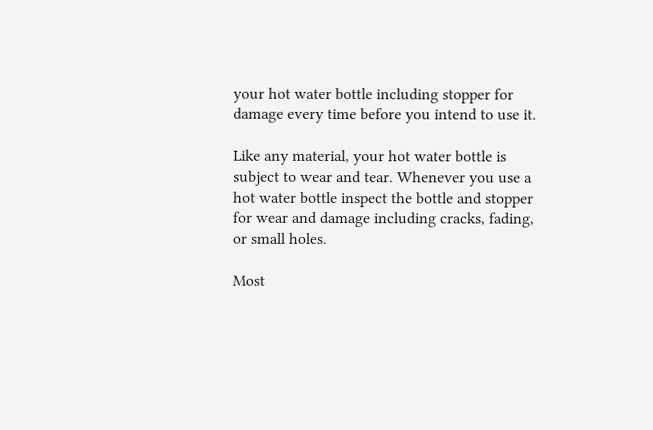your hot water bottle including stopper for damage every time before you intend to use it.

Like any material, your hot water bottle is subject to wear and tear. Whenever you use a hot water bottle inspect the bottle and stopper for wear and damage including cracks, fading, or small holes.

Most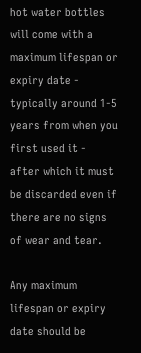hot water bottles will come with a maximum lifespan or expiry date - typically around 1-5 years from when you first used it - after which it must be discarded even if there are no signs of wear and tear.

Any maximum lifespan or expiry date should be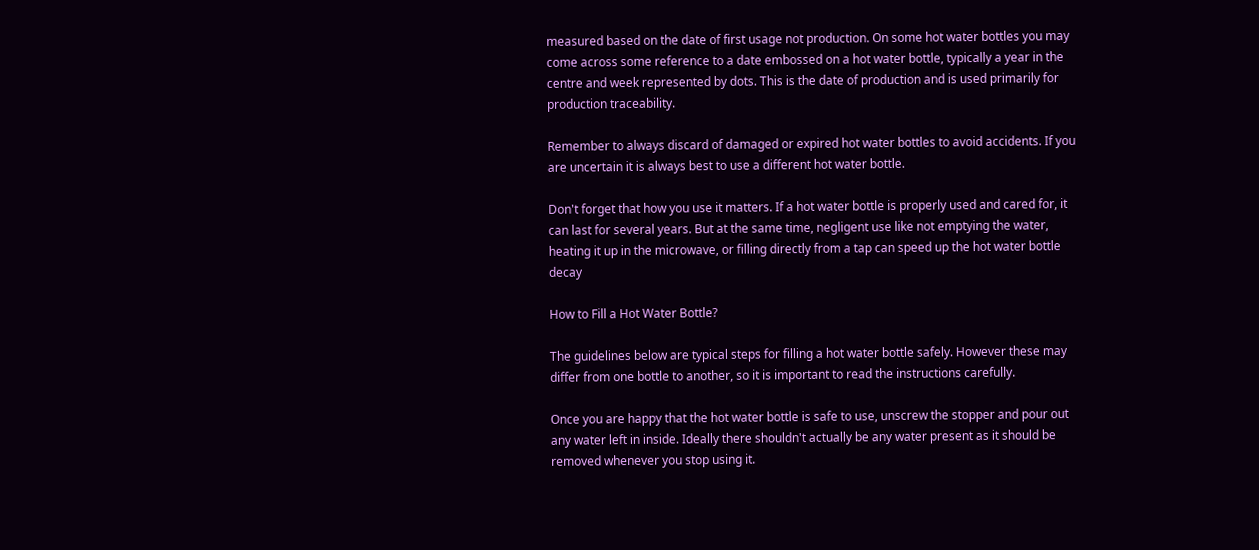measured based on the date of first usage not production. On some hot water bottles you may come across some reference to a date embossed on a hot water bottle, typically a year in the centre and week represented by dots. This is the date of production and is used primarily for production traceability.

Remember to always discard of damaged or expired hot water bottles to avoid accidents. If you are uncertain it is always best to use a different hot water bottle.

Don't forget that how you use it matters. If a hot water bottle is properly used and cared for, it can last for several years. But at the same time, negligent use like not emptying the water, heating it up in the microwave, or filling directly from a tap can speed up the hot water bottle decay

How to Fill a Hot Water Bottle?

The guidelines below are typical steps for filling a hot water bottle safely. However these may differ from one bottle to another, so it is important to read the instructions carefully.

Once you are happy that the hot water bottle is safe to use, unscrew the stopper and pour out any water left in inside. Ideally there shouldn't actually be any water present as it should be removed whenever you stop using it.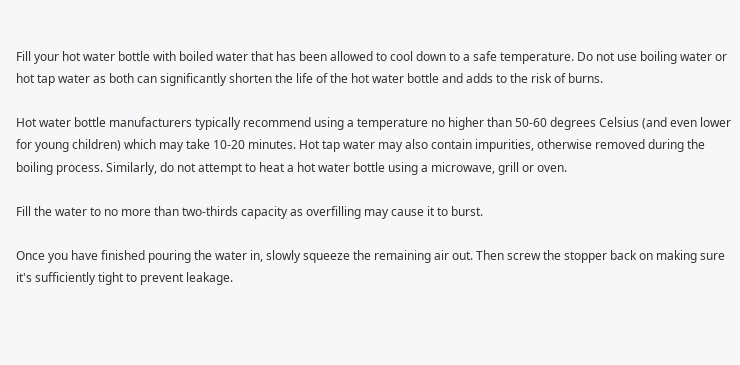Fill your hot water bottle with boiled water that has been allowed to cool down to a safe temperature. Do not use boiling water or hot tap water as both can significantly shorten the life of the hot water bottle and adds to the risk of burns.

Hot water bottle manufacturers typically recommend using a temperature no higher than 50-60 degrees Celsius (and even lower for young children) which may take 10-20 minutes. Hot tap water may also contain impurities, otherwise removed during the boiling process. Similarly, do not attempt to heat a hot water bottle using a microwave, grill or oven.

Fill the water to no more than two-thirds capacity as overfilling may cause it to burst.

Once you have finished pouring the water in, slowly squeeze the remaining air out. Then screw the stopper back on making sure it's sufficiently tight to prevent leakage.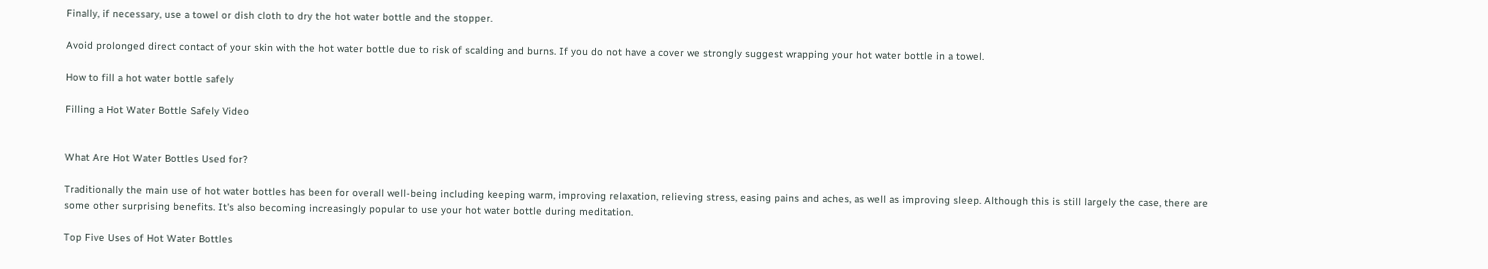Finally, if necessary, use a towel or dish cloth to dry the hot water bottle and the stopper.

Avoid prolonged direct contact of your skin with the hot water bottle due to risk of scalding and burns. If you do not have a cover we strongly suggest wrapping your hot water bottle in a towel.

How to fill a hot water bottle safely

Filling a Hot Water Bottle Safely Video


What Are Hot Water Bottles Used for?

Traditionally the main use of hot water bottles has been for overall well-being including keeping warm, improving relaxation, relieving stress, easing pains and aches, as well as improving sleep. Although this is still largely the case, there are some other surprising benefits. It's also becoming increasingly popular to use your hot water bottle during meditation.

Top Five Uses of Hot Water Bottles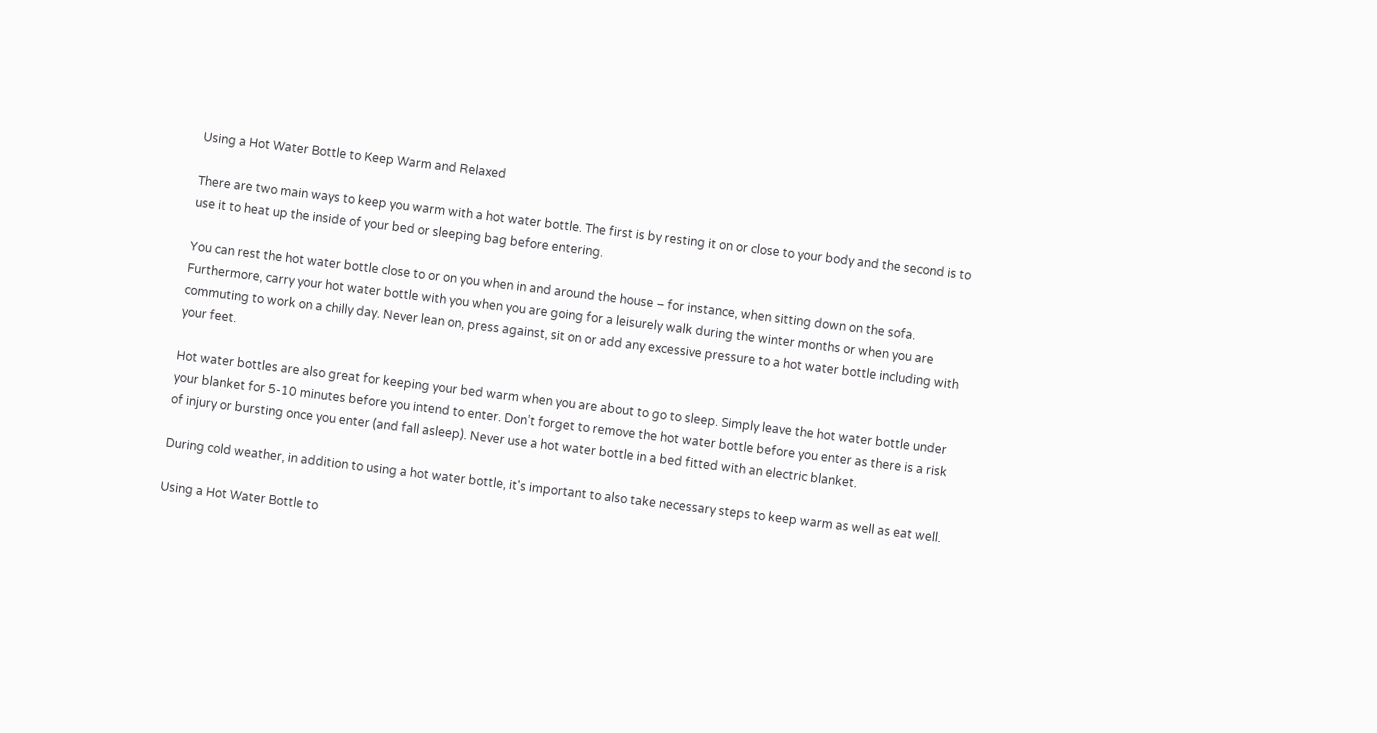Using a Hot Water Bottle to Keep Warm and Relaxed

There are two main ways to keep you warm with a hot water bottle. The first is by resting it on or close to your body and the second is to use it to heat up the inside of your bed or sleeping bag before entering.

You can rest the hot water bottle close to or on you when in and around the house – for instance, when sitting down on the sofa. Furthermore, carry your hot water bottle with you when you are going for a leisurely walk during the winter months or when you are commuting to work on a chilly day. Never lean on, press against, sit on or add any excessive pressure to a hot water bottle including with your feet.

Hot water bottles are also great for keeping your bed warm when you are about to go to sleep. Simply leave the hot water bottle under your blanket for 5-10 minutes before you intend to enter. Don’t forget to remove the hot water bottle before you enter as there is a risk of injury or bursting once you enter (and fall asleep). Never use a hot water bottle in a bed fitted with an electric blanket.

During cold weather, in addition to using a hot water bottle, it's important to also take necessary steps to keep warm as well as eat well.

Using a Hot Water Bottle to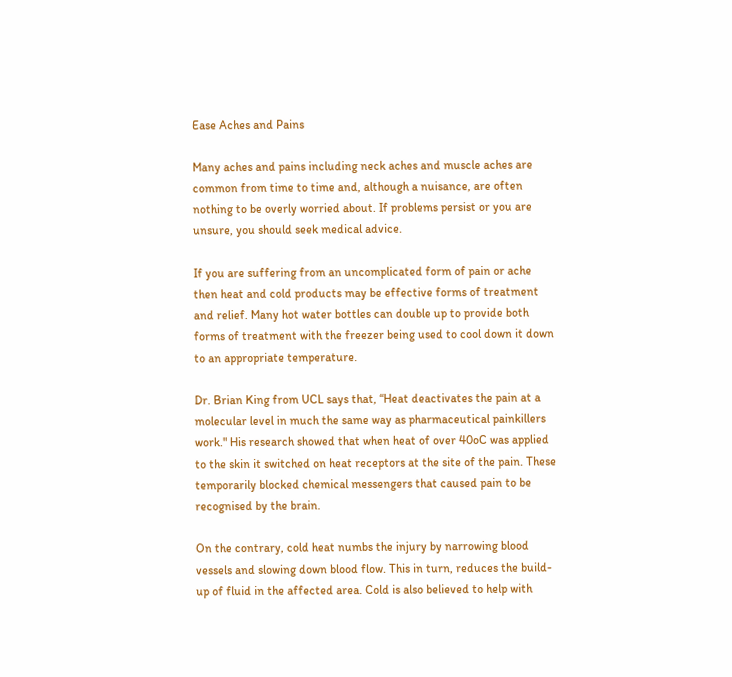Ease Aches and Pains

Many aches and pains including neck aches and muscle aches are common from time to time and, although a nuisance, are often nothing to be overly worried about. If problems persist or you are unsure, you should seek medical advice.

If you are suffering from an uncomplicated form of pain or ache then heat and cold products may be effective forms of treatment and relief. Many hot water bottles can double up to provide both forms of treatment with the freezer being used to cool down it down to an appropriate temperature.

Dr. Brian King from UCL says that, “Heat deactivates the pain at a molecular level in much the same way as pharmaceutical painkillers work." His research showed that when heat of over 40oC was applied to the skin it switched on heat receptors at the site of the pain. These temporarily blocked chemical messengers that caused pain to be recognised by the brain.

On the contrary, cold heat numbs the injury by narrowing blood vessels and slowing down blood flow. This in turn, reduces the build-up of fluid in the affected area. Cold is also believed to help with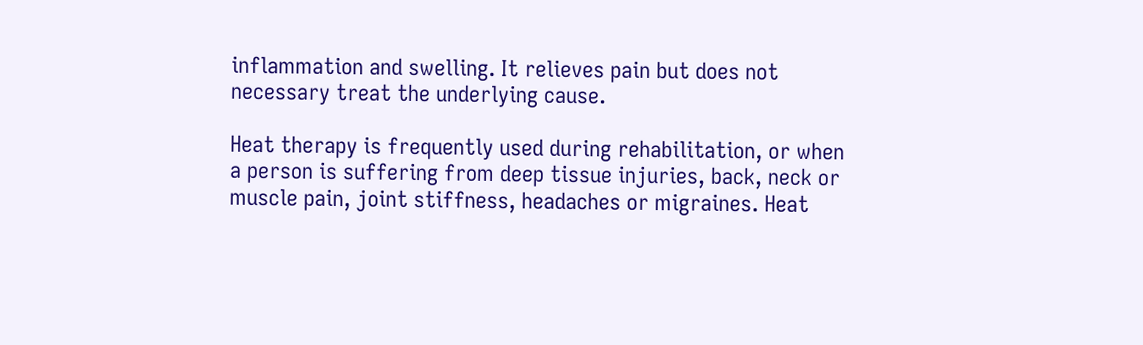inflammation and swelling. It relieves pain but does not necessary treat the underlying cause.

Heat therapy is frequently used during rehabilitation, or when a person is suffering from deep tissue injuries, back, neck or muscle pain, joint stiffness, headaches or migraines. Heat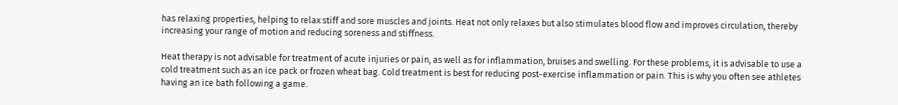has relaxing properties, helping to relax stiff and sore muscles and joints. Heat not only relaxes but also stimulates blood flow and improves circulation, thereby increasing your range of motion and reducing soreness and stiffness.

Heat therapy is not advisable for treatment of acute injuries or pain, as well as for inflammation, bruises and swelling. For these problems, it is advisable to use a cold treatment such as an ice pack or frozen wheat bag. Cold treatment is best for reducing post-exercise inflammation or pain. This is why you often see athletes having an ice bath following a game.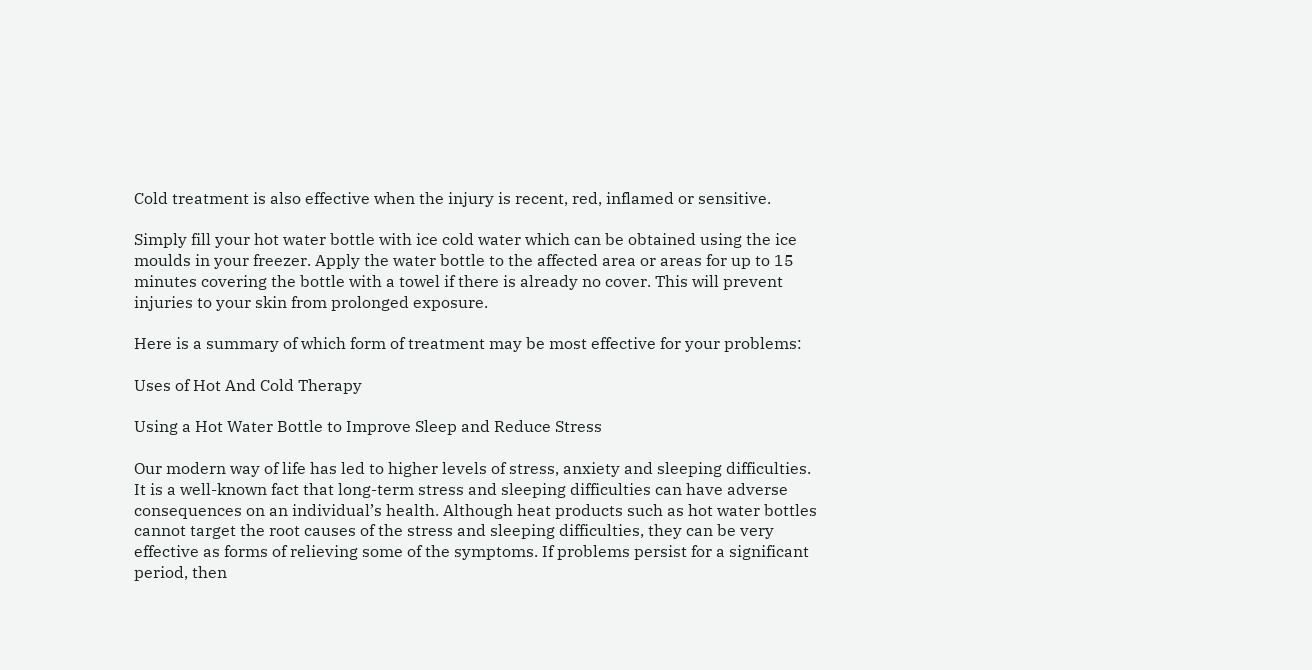Cold treatment is also effective when the injury is recent, red, inflamed or sensitive.

Simply fill your hot water bottle with ice cold water which can be obtained using the ice moulds in your freezer. Apply the water bottle to the affected area or areas for up to 15 minutes covering the bottle with a towel if there is already no cover. This will prevent injuries to your skin from prolonged exposure.

Here is a summary of which form of treatment may be most effective for your problems:

Uses of Hot And Cold Therapy

Using a Hot Water Bottle to Improve Sleep and Reduce Stress

Our modern way of life has led to higher levels of stress, anxiety and sleeping difficulties. It is a well-known fact that long-term stress and sleeping difficulties can have adverse consequences on an individual’s health. Although heat products such as hot water bottles cannot target the root causes of the stress and sleeping difficulties, they can be very effective as forms of relieving some of the symptoms. If problems persist for a significant period, then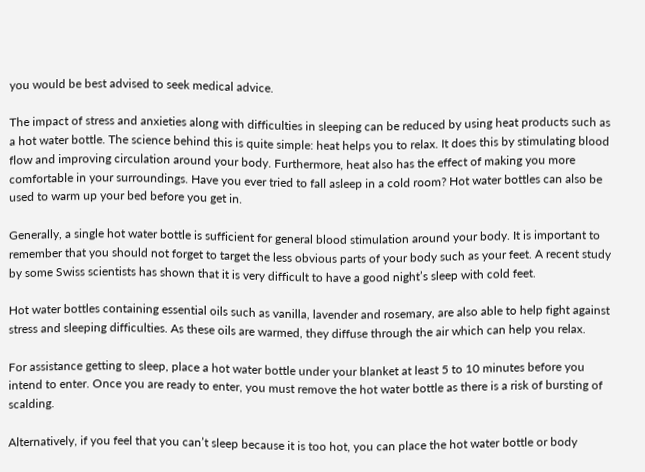you would be best advised to seek medical advice.

The impact of stress and anxieties along with difficulties in sleeping can be reduced by using heat products such as a hot water bottle. The science behind this is quite simple: heat helps you to relax. It does this by stimulating blood flow and improving circulation around your body. Furthermore, heat also has the effect of making you more comfortable in your surroundings. Have you ever tried to fall asleep in a cold room? Hot water bottles can also be used to warm up your bed before you get in.

Generally, a single hot water bottle is sufficient for general blood stimulation around your body. It is important to remember that you should not forget to target the less obvious parts of your body such as your feet. A recent study by some Swiss scientists has shown that it is very difficult to have a good night’s sleep with cold feet.

Hot water bottles containing essential oils such as vanilla, lavender and rosemary, are also able to help fight against stress and sleeping difficulties. As these oils are warmed, they diffuse through the air which can help you relax.

For assistance getting to sleep, place a hot water bottle under your blanket at least 5 to 10 minutes before you intend to enter. Once you are ready to enter, you must remove the hot water bottle as there is a risk of bursting of scalding.

Alternatively, if you feel that you can’t sleep because it is too hot, you can place the hot water bottle or body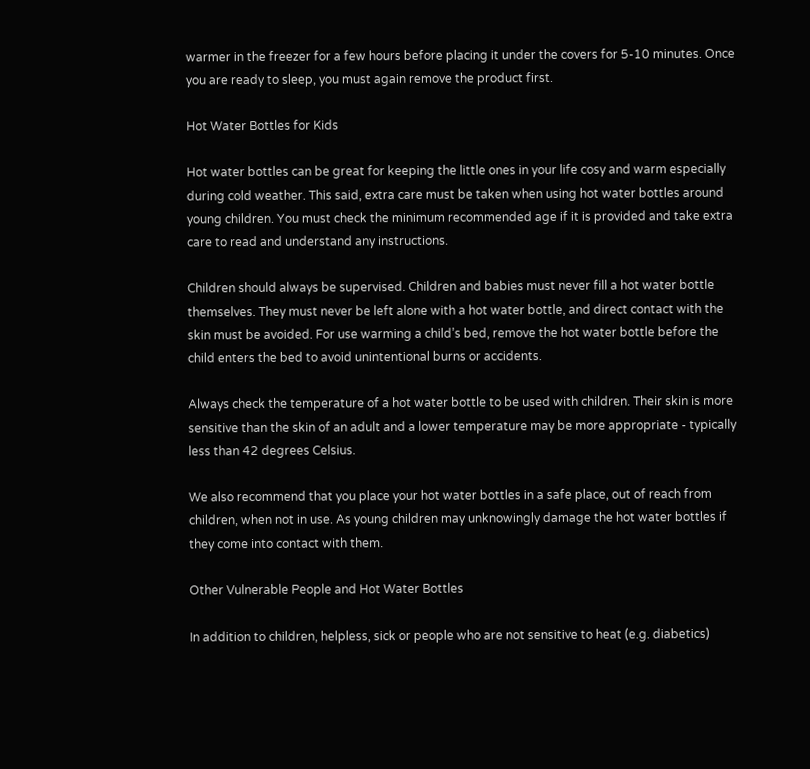warmer in the freezer for a few hours before placing it under the covers for 5-10 minutes. Once you are ready to sleep, you must again remove the product first.

Hot Water Bottles for Kids

Hot water bottles can be great for keeping the little ones in your life cosy and warm especially during cold weather. This said, extra care must be taken when using hot water bottles around young children. You must check the minimum recommended age if it is provided and take extra care to read and understand any instructions.

Children should always be supervised. Children and babies must never fill a hot water bottle themselves. They must never be left alone with a hot water bottle, and direct contact with the skin must be avoided. For use warming a child’s bed, remove the hot water bottle before the child enters the bed to avoid unintentional burns or accidents.

Always check the temperature of a hot water bottle to be used with children. Their skin is more sensitive than the skin of an adult and a lower temperature may be more appropriate - typically less than 42 degrees Celsius.

We also recommend that you place your hot water bottles in a safe place, out of reach from children, when not in use. As young children may unknowingly damage the hot water bottles if they come into contact with them.

Other Vulnerable People and Hot Water Bottles

In addition to children, helpless, sick or people who are not sensitive to heat (e.g. diabetics)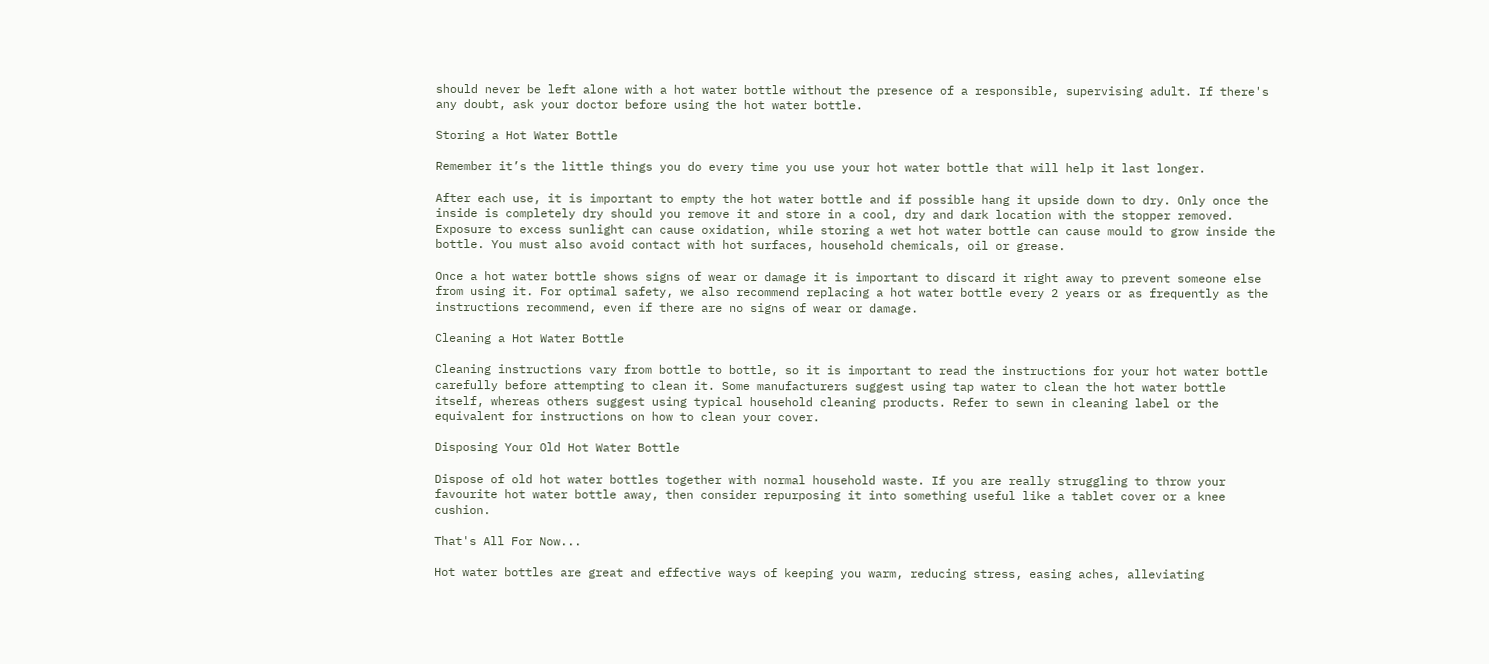should never be left alone with a hot water bottle without the presence of a responsible, supervising adult. If there's any doubt, ask your doctor before using the hot water bottle.

Storing a Hot Water Bottle

Remember it’s the little things you do every time you use your hot water bottle that will help it last longer.

After each use, it is important to empty the hot water bottle and if possible hang it upside down to dry. Only once the inside is completely dry should you remove it and store in a cool, dry and dark location with the stopper removed. Exposure to excess sunlight can cause oxidation, while storing a wet hot water bottle can cause mould to grow inside the bottle. You must also avoid contact with hot surfaces, household chemicals, oil or grease.

Once a hot water bottle shows signs of wear or damage it is important to discard it right away to prevent someone else from using it. For optimal safety, we also recommend replacing a hot water bottle every 2 years or as frequently as the instructions recommend, even if there are no signs of wear or damage.

Cleaning a Hot Water Bottle

Cleaning instructions vary from bottle to bottle, so it is important to read the instructions for your hot water bottle carefully before attempting to clean it. Some manufacturers suggest using tap water to clean the hot water bottle itself, whereas others suggest using typical household cleaning products. Refer to sewn in cleaning label or the equivalent for instructions on how to clean your cover.

Disposing Your Old Hot Water Bottle

Dispose of old hot water bottles together with normal household waste. If you are really struggling to throw your favourite hot water bottle away, then consider repurposing it into something useful like a tablet cover or a knee cushion.

That's All For Now...

Hot water bottles are great and effective ways of keeping you warm, reducing stress, easing aches, alleviating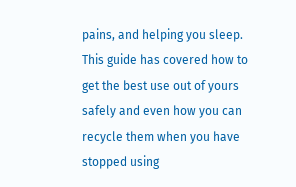pains, and helping you sleep. This guide has covered how to get the best use out of yours safely and even how you can recycle them when you have stopped using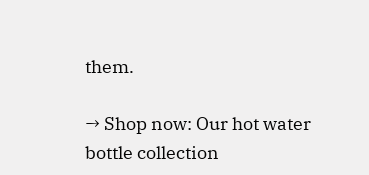them.

→ Shop now: Our hot water bottle collection